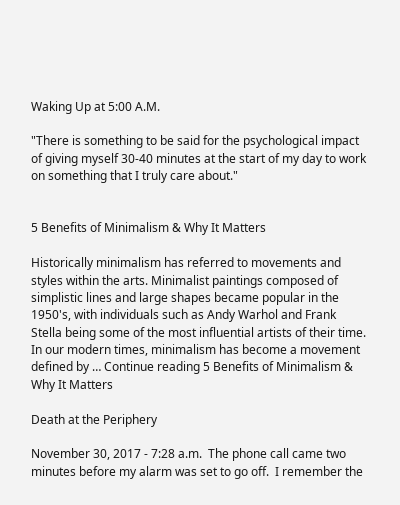Waking Up at 5:00 A.M.

"There is something to be said for the psychological impact of giving myself 30-40 minutes at the start of my day to work on something that I truly care about."


5 Benefits of Minimalism & Why It Matters

Historically minimalism has referred to movements and styles within the arts. Minimalist paintings composed of simplistic lines and large shapes became popular in the 1950's, with individuals such as Andy Warhol and Frank Stella being some of the most influential artists of their time. In our modern times, minimalism has become a movement defined by … Continue reading 5 Benefits of Minimalism & Why It Matters

Death at the Periphery

November 30, 2017 - 7:28 a.m.  The phone call came two minutes before my alarm was set to go off.  I remember the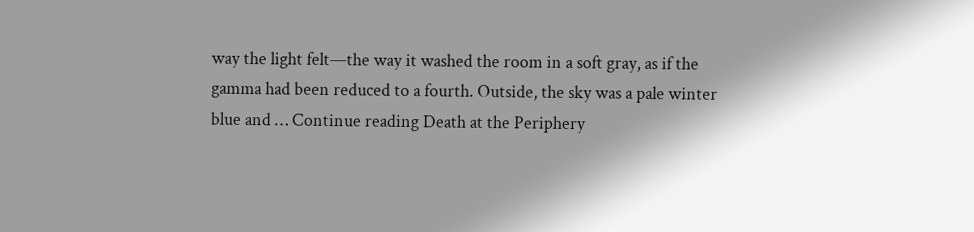way the light felt—the way it washed the room in a soft gray, as if the gamma had been reduced to a fourth. Outside, the sky was a pale winter blue and … Continue reading Death at the Periphery